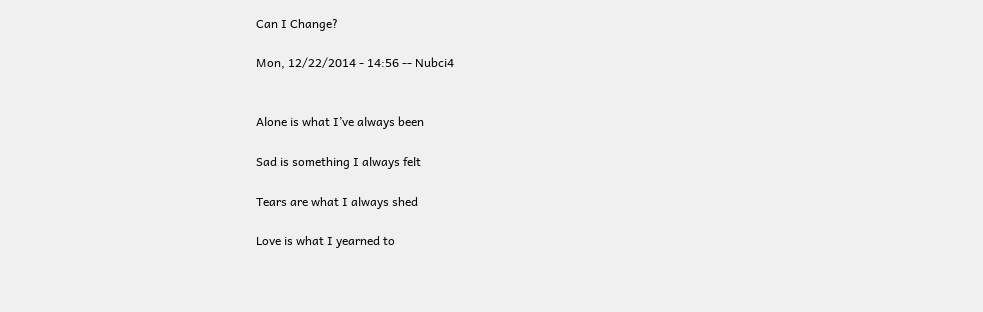Can I Change?

Mon, 12/22/2014 - 14:56 -- Nubci4


Alone is what I’ve always been

Sad is something I always felt

Tears are what I always shed

Love is what I yearned to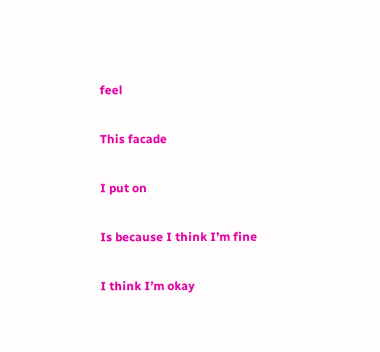feel

This facade

I put on

Is because I think I’m fine

I think I’m okay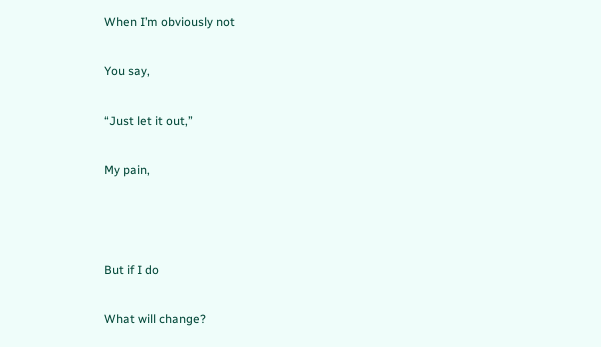When I’m obviously not

You say,

“Just let it out,”

My pain,



But if I do

What will change?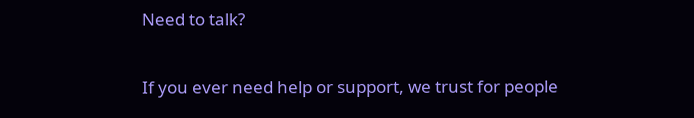Need to talk?

If you ever need help or support, we trust for people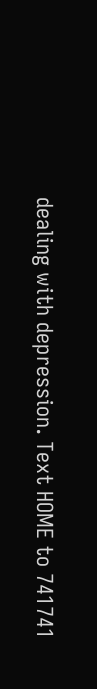dealing with depression. Text HOME to 741741